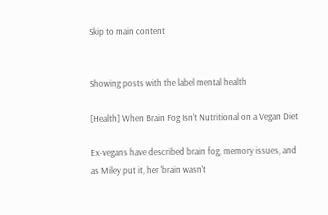Skip to main content


Showing posts with the label mental health

[Health] When Brain Fog Isn't Nutritional on a Vegan Diet

Ex-vegans have described brain fog, memory issues, and as Miley put it, her 'brain wasn't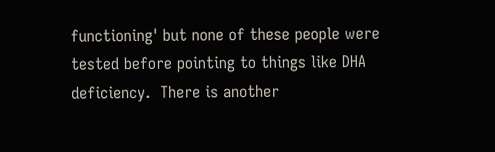functioning' but none of these people were tested before pointing to things like DHA deficiency.  There is another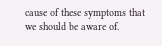cause of these symptoms that we should be aware of.